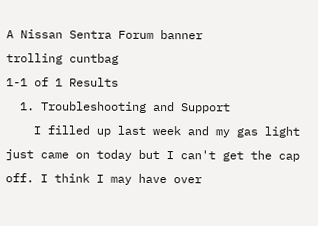A Nissan Sentra Forum banner
trolling cuntbag
1-1 of 1 Results
  1. Troubleshooting and Support
    I filled up last week and my gas light just came on today but I can't get the cap off. I think I may have over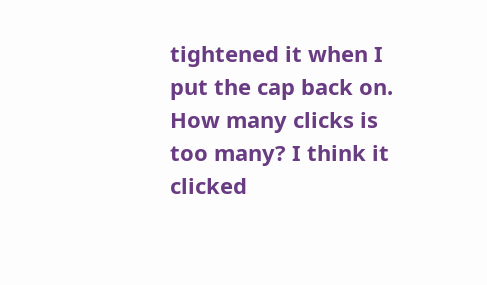tightened it when I put the cap back on. How many clicks is too many? I think it clicked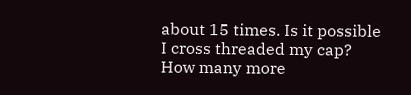about 15 times. Is it possible I cross threaded my cap? How many more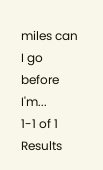miles can I go before I'm...
1-1 of 1 Results